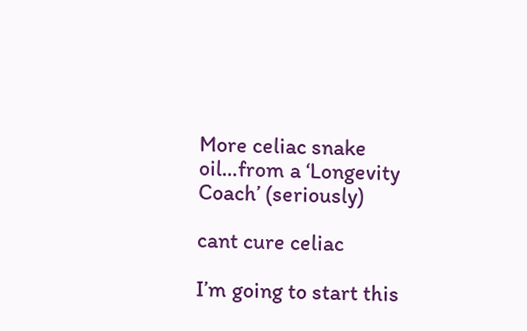More celiac snake oil…from a ‘Longevity Coach’ (seriously)

cant cure celiac

I’m going to start this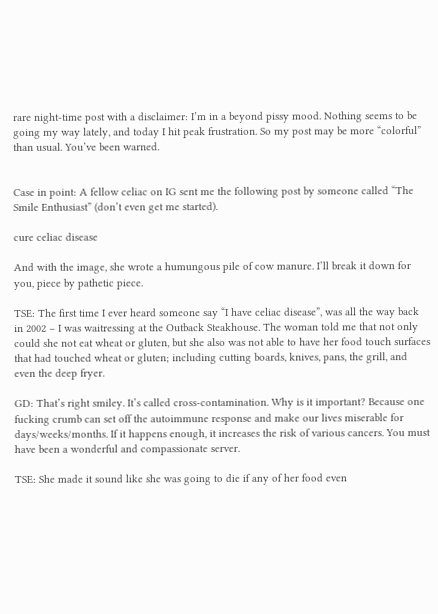rare night-time post with a disclaimer: I’m in a beyond pissy mood. Nothing seems to be going my way lately, and today I hit peak frustration. So my post may be more “colorful” than usual. You’ve been warned.


Case in point: A fellow celiac on IG sent me the following post by someone called “The Smile Enthusiast” (don’t even get me started).

cure celiac disease

And with the image, she wrote a humungous pile of cow manure. I’ll break it down for you, piece by pathetic piece.

TSE: The first time I ever heard someone say “I have celiac disease”, was all the way back in 2002 – I was waitressing at the Outback Steakhouse. The woman told me that not only could she not eat wheat or gluten, but she also was not able to have her food touch surfaces that had touched wheat or gluten; including cutting boards, knives, pans, the grill, and even the deep fryer.

GD: That’s right smiley. It’s called cross-contamination. Why is it important? Because one fucking crumb can set off the autoimmune response and make our lives miserable for days/weeks/months. If it happens enough, it increases the risk of various cancers. You must have been a wonderful and compassionate server.

TSE: She made it sound like she was going to die if any of her food even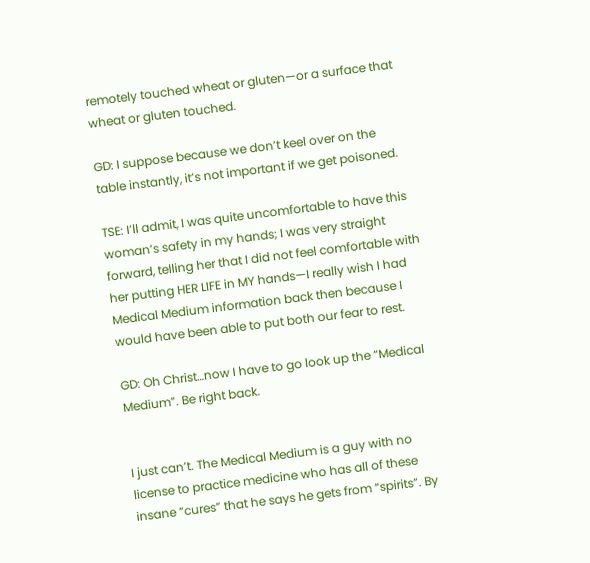remotely touched wheat or gluten—or a surface that wheat or gluten touched.

GD: I suppose because we don’t keel over on the table instantly, it’s not important if we get poisoned.

TSE: I’ll admit, I was quite uncomfortable to have this woman’s safety in my hands; I was very straight forward, telling her that I did not feel comfortable with her putting HER LIFE in MY hands—I really wish I had Medical Medium information back then because I would have been able to put both our fear to rest.

GD: Oh Christ…now I have to go look up the “Medical Medium”. Be right back.


I just can’t. The Medical Medium is a guy with no license to practice medicine who has all of these insane “cures” that he says he gets from “spirits”. By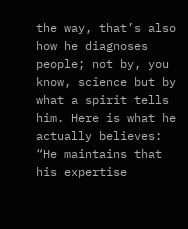the way, that’s also how he diagnoses people; not by, you know, science but by what a spirit tells him. Here is what he actually believes: “He maintains that his expertise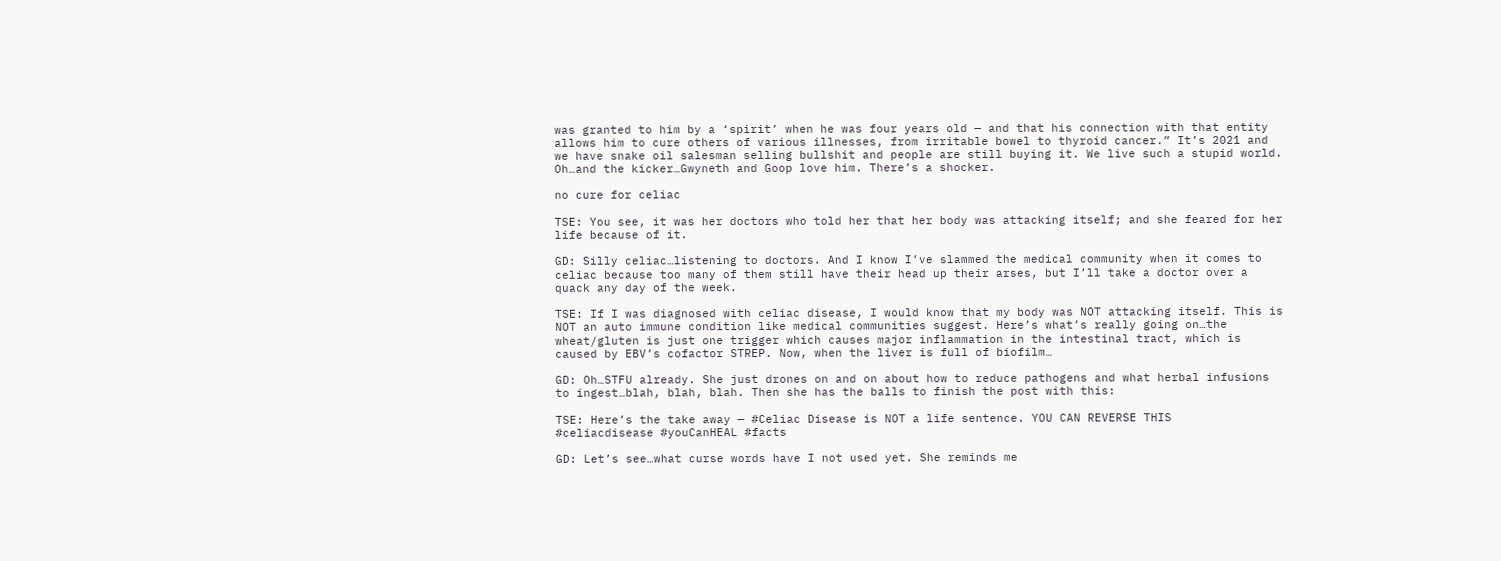was granted to him by a ‘spirit’ when he was four years old — and that his connection with that entity allows him to cure others of various illnesses, from irritable bowel to thyroid cancer.” It’s 2021 and we have snake oil salesman selling bullshit and people are still buying it. We live such a stupid world. Oh…and the kicker…Gwyneth and Goop love him. There’s a shocker.

no cure for celiac

TSE: You see, it was her doctors who told her that her body was attacking itself; and she feared for her life because of it.

GD: Silly celiac…listening to doctors. And I know I’ve slammed the medical community when it comes to celiac because too many of them still have their head up their arses, but I’ll take a doctor over a quack any day of the week.

TSE: If I was diagnosed with celiac disease, I would know that my body was NOT attacking itself. This is NOT an auto immune condition like medical communities suggest. Here’s what’s really going on…the wheat/gluten is just one trigger which causes major inflammation in the intestinal tract, which is caused by EBV’s cofactor STREP. Now, when the liver is full of biofilm…

GD: Oh…STFU already. She just drones on and on about how to reduce pathogens and what herbal infusions to ingest…blah, blah, blah. Then she has the balls to finish the post with this:

TSE: Here’s the take away — #Celiac Disease is NOT a life sentence. YOU CAN REVERSE THIS
#celiacdisease #youCanHEAL #facts

GD: Let’s see…what curse words have I not used yet. She reminds me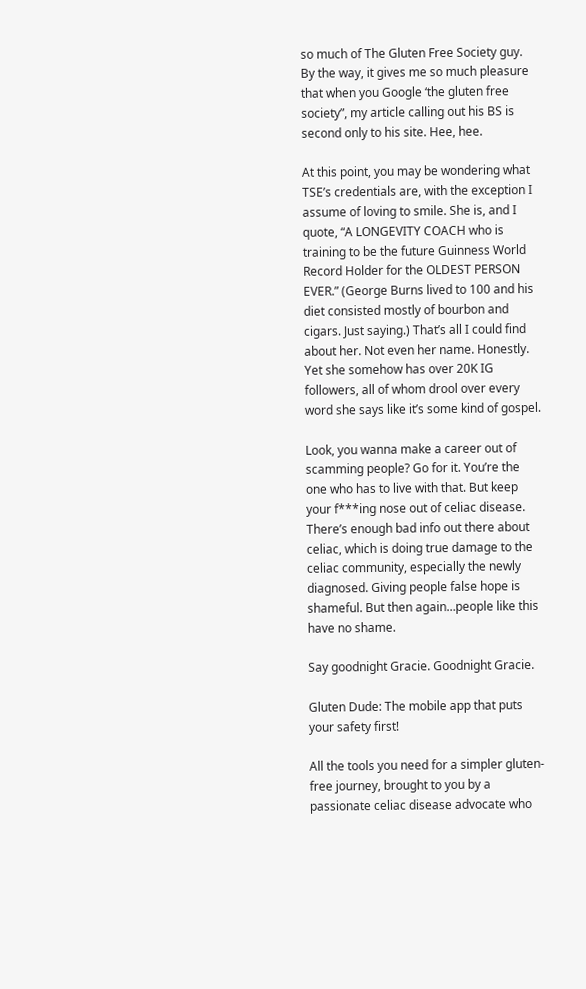so much of The Gluten Free Society guy. By the way, it gives me so much pleasure that when you Google ‘the gluten free society”, my article calling out his BS is second only to his site. Hee, hee.

At this point, you may be wondering what TSE’s credentials are, with the exception I assume of loving to smile. She is, and I quote, “A LONGEVITY COACH who is training to be the future Guinness World Record Holder for the OLDEST PERSON EVER.” (George Burns lived to 100 and his diet consisted mostly of bourbon and cigars. Just saying.) That’s all I could find about her. Not even her name. Honestly. Yet she somehow has over 20K IG followers, all of whom drool over every word she says like it’s some kind of gospel.

Look, you wanna make a career out of scamming people? Go for it. You’re the one who has to live with that. But keep your f***ing nose out of celiac disease. There’s enough bad info out there about celiac, which is doing true damage to the celiac community, especially the newly diagnosed. Giving people false hope is shameful. But then again…people like this have no shame.

Say goodnight Gracie. Goodnight Gracie.

Gluten Dude: The mobile app that puts your safety first!

All the tools you need for a simpler gluten-free journey, brought to you by a passionate celiac disease advocate who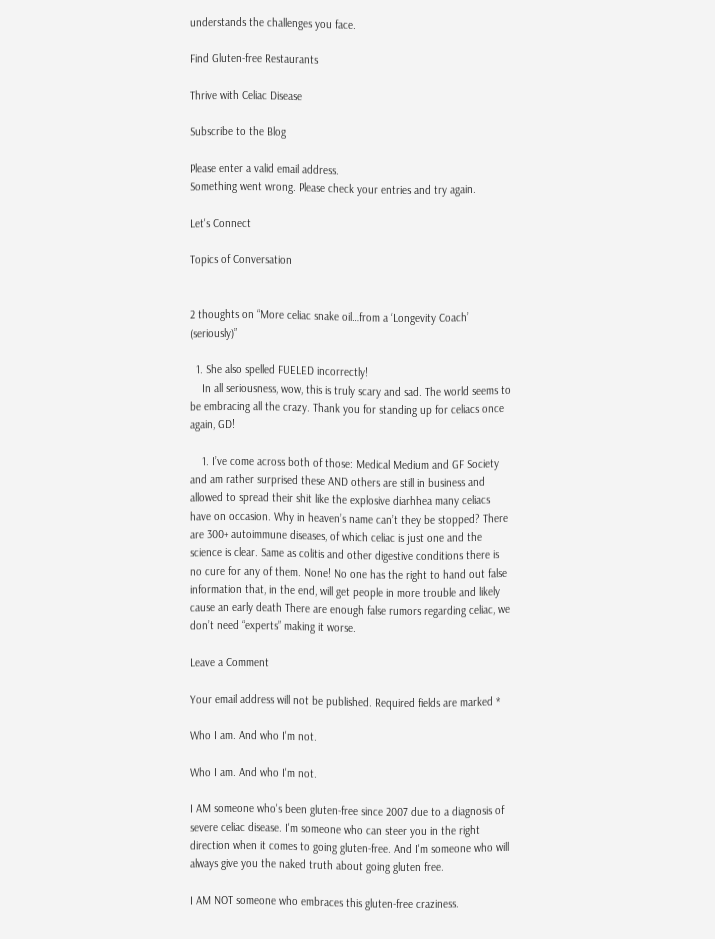understands the challenges you face.

Find Gluten-free Restaurants

Thrive with Celiac Disease

Subscribe to the Blog

Please enter a valid email address.
Something went wrong. Please check your entries and try again.

Let's Connect

Topics of Conversation


2 thoughts on “More celiac snake oil…from a ‘Longevity Coach’ (seriously)”

  1. She also spelled FUELED incorrectly!
    In all seriousness, wow, this is truly scary and sad. The world seems to be embracing all the crazy. Thank you for standing up for celiacs once again, GD!

    1. I’ve come across both of those: Medical Medium and GF Society and am rather surprised these AND others are still in business and allowed to spread their shit like the explosive diarhhea many celiacs have on occasion. Why in heaven’s name can’t they be stopped? There are 300+ autoimmune diseases, of which celiac is just one and the science is clear. Same as colitis and other digestive conditions there is no cure for any of them. None! No one has the right to hand out false information that, in the end, will get people in more trouble and likely cause an early death There are enough false rumors regarding celiac, we don’t need “experts” making it worse.

Leave a Comment

Your email address will not be published. Required fields are marked *

Who I am. And who I'm not.

Who I am. And who I'm not.

I AM someone who's been gluten-free since 2007 due to a diagnosis of severe celiac disease. I'm someone who can steer you in the right direction when it comes to going gluten-free. And I'm someone who will always give you the naked truth about going gluten free.

I AM NOT someone who embraces this gluten-free craziness.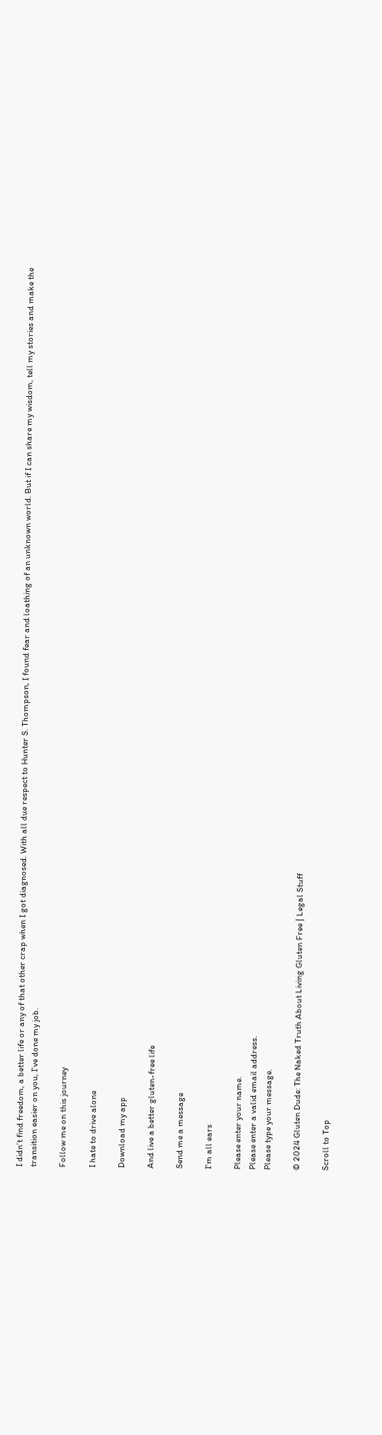I didn’t find freedom, a better life or any of that other crap when I got diagnosed. With all due respect to Hunter S. Thompson, I found fear and loathing of an unknown world. But if I can share my wisdom, tell my stories and make the transition easier on you, I’ve done my job.

Follow me on this journey

I hate to drive alone

Download my app

And live a better gluten-free life

Send me a message

I'm all ears

Please enter your name.
Please enter a valid email address.
Please type your message.

© 2024 Gluten Dude: The Naked Truth About Living Gluten Free | Legal Stuff

Scroll to Top